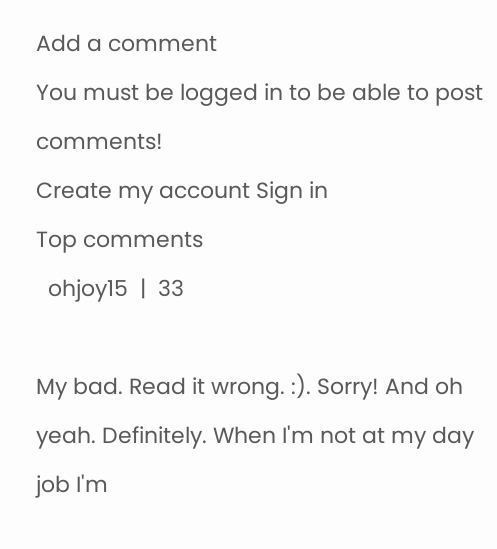Add a comment
You must be logged in to be able to post comments!
Create my account Sign in
Top comments
  ohjoy15  |  33

My bad. Read it wrong. :). Sorry! And oh yeah. Definitely. When I'm not at my day job I'm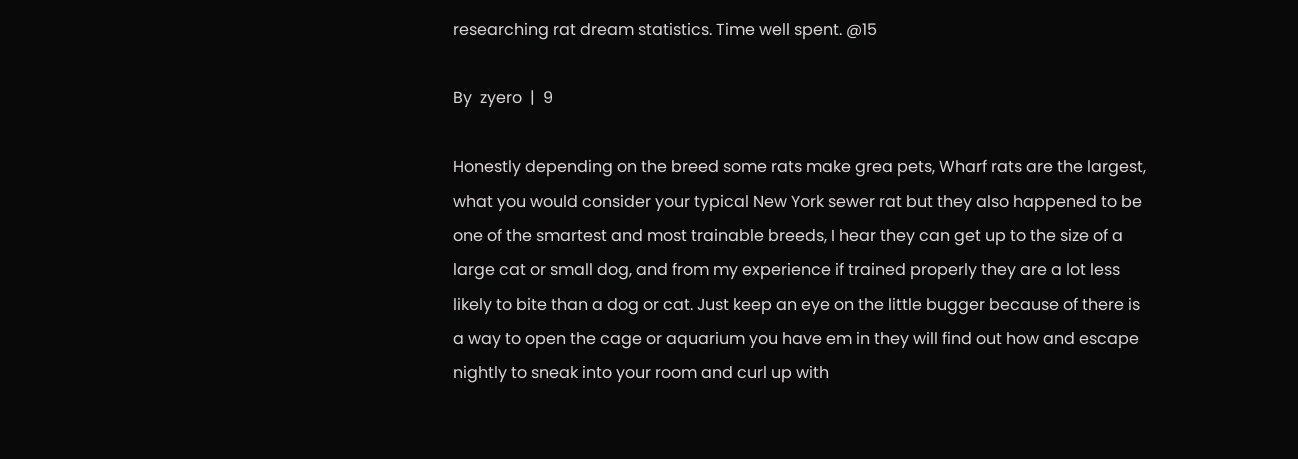researching rat dream statistics. Time well spent. @15

By  zyero  |  9

Honestly depending on the breed some rats make grea pets, Wharf rats are the largest, what you would consider your typical New York sewer rat but they also happened to be one of the smartest and most trainable breeds, I hear they can get up to the size of a large cat or small dog, and from my experience if trained properly they are a lot less likely to bite than a dog or cat. Just keep an eye on the little bugger because of there is a way to open the cage or aquarium you have em in they will find out how and escape nightly to sneak into your room and curl up with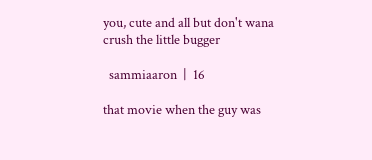you, cute and all but don't wana crush the little bugger

  sammiaaron  |  16

that movie when the guy was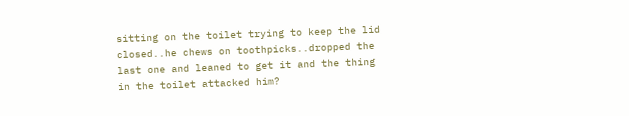sitting on the toilet trying to keep the lid closed..he chews on toothpicks..dropped the last one and leaned to get it and the thing in the toilet attacked him?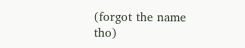(forgot the name tho)